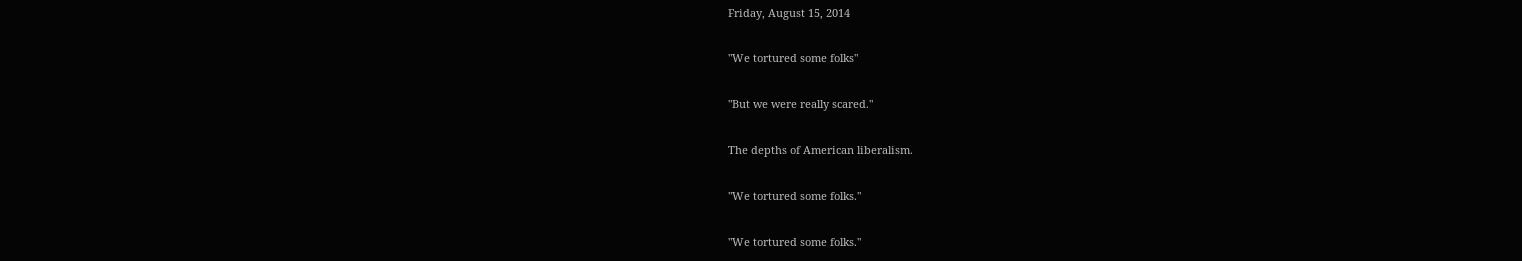Friday, August 15, 2014

"We tortured some folks"

"But we were really scared."

The depths of American liberalism.

"We tortured some folks."

"We tortured some folks."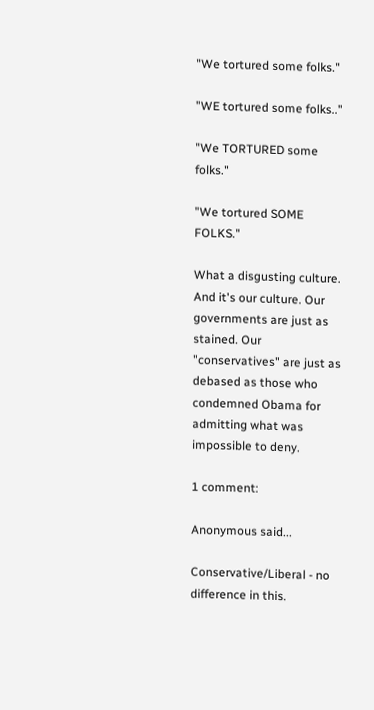"We tortured some folks."

"WE tortured some folks.."

"We TORTURED some folks."

"We tortured SOME FOLKS."

What a disgusting culture. And it's our culture. Our governments are just as stained. Our "conservatives" are just as debased as those who condemned Obama for admitting what was impossible to deny.

1 comment:

Anonymous said...

Conservative/Liberal - no difference in this.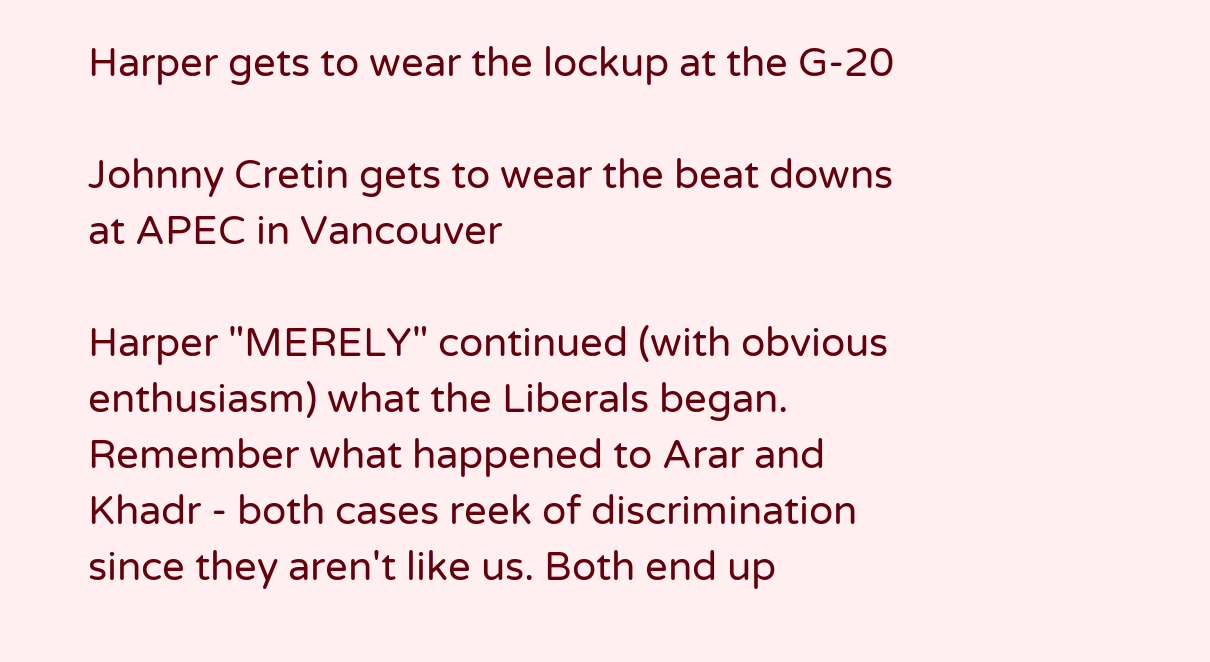Harper gets to wear the lockup at the G-20

Johnny Cretin gets to wear the beat downs at APEC in Vancouver

Harper "MERELY" continued (with obvious enthusiasm) what the Liberals began. Remember what happened to Arar and Khadr - both cases reek of discrimination since they aren't like us. Both end up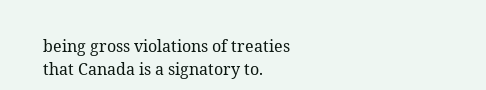being gross violations of treaties that Canada is a signatory to.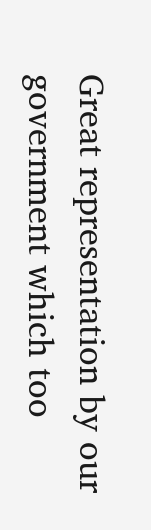Great representation by our government which too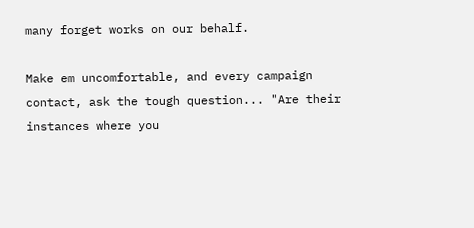many forget works on our behalf.

Make em uncomfortable, and every campaign contact, ask the tough question... "Are their instances where you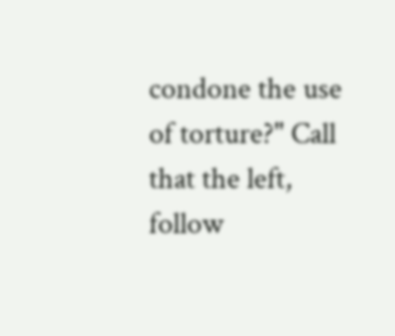condone the use of torture?" Call that the left, follow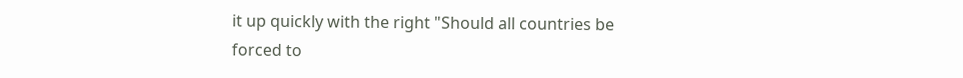it up quickly with the right "Should all countries be forced to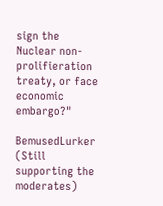sign the Nuclear non-prolifieration treaty, or face economic embargo?"

BemusedLurker (Still supporting the moderates)